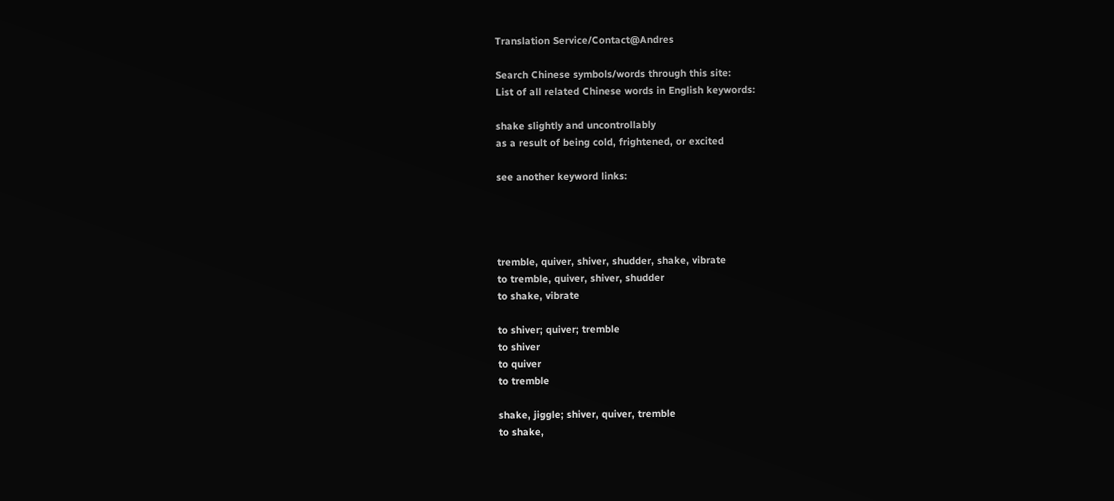Translation Service/Contact@Andres

Search Chinese symbols/words through this site:
List of all related Chinese words in English keywords:

shake slightly and uncontrollably
as a result of being cold, frightened, or excited

see another keyword links:




tremble, quiver, shiver, shudder, shake, vibrate
to tremble, quiver, shiver, shudder
to shake, vibrate

to shiver; quiver; tremble
to shiver
to quiver
to tremble

shake, jiggle; shiver, quiver, tremble
to shake,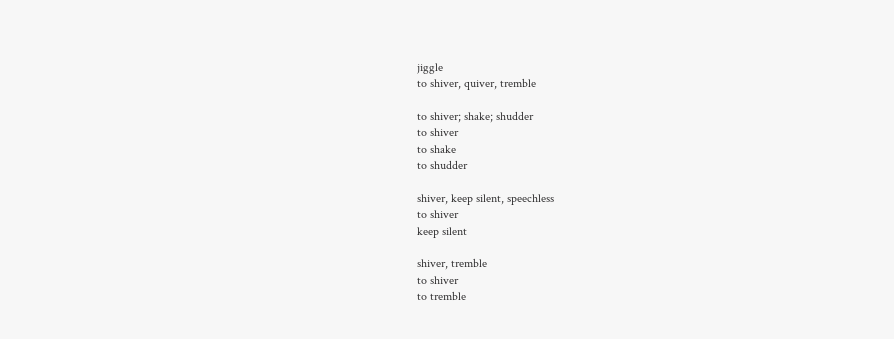jiggle
to shiver, quiver, tremble

to shiver; shake; shudder
to shiver
to shake
to shudder

shiver, keep silent, speechless
to shiver
keep silent

shiver, tremble
to shiver
to tremble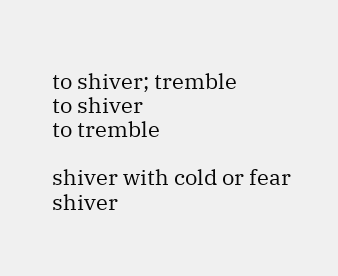to shiver; tremble
to shiver
to tremble

shiver with cold or fear
shiver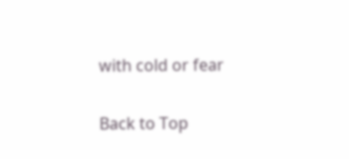with cold or fear

Back to Top